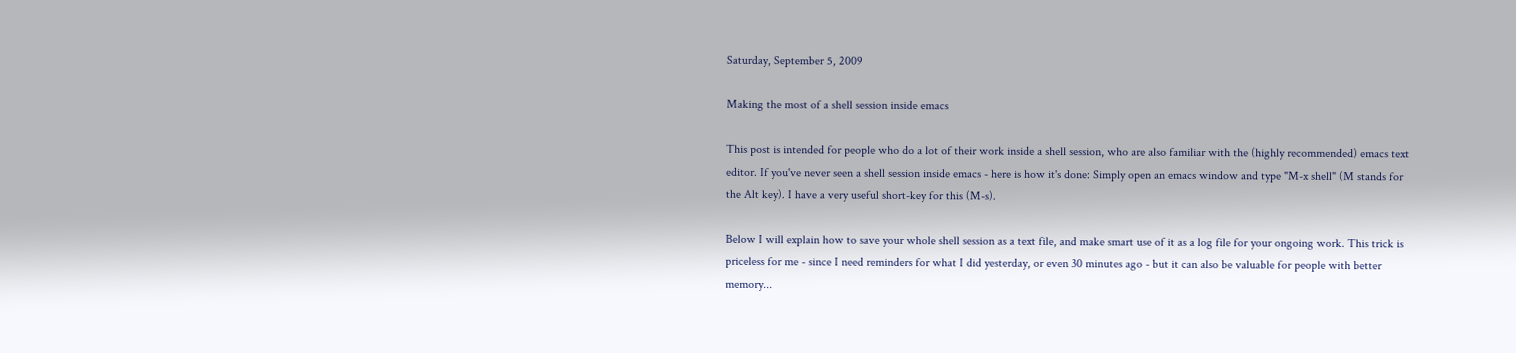Saturday, September 5, 2009

Making the most of a shell session inside emacs

This post is intended for people who do a lot of their work inside a shell session, who are also familiar with the (highly recommended) emacs text editor. If you've never seen a shell session inside emacs - here is how it's done: Simply open an emacs window and type "M-x shell" (M stands for the Alt key). I have a very useful short-key for this (M-s).

Below I will explain how to save your whole shell session as a text file, and make smart use of it as a log file for your ongoing work. This trick is priceless for me - since I need reminders for what I did yesterday, or even 30 minutes ago - but it can also be valuable for people with better memory...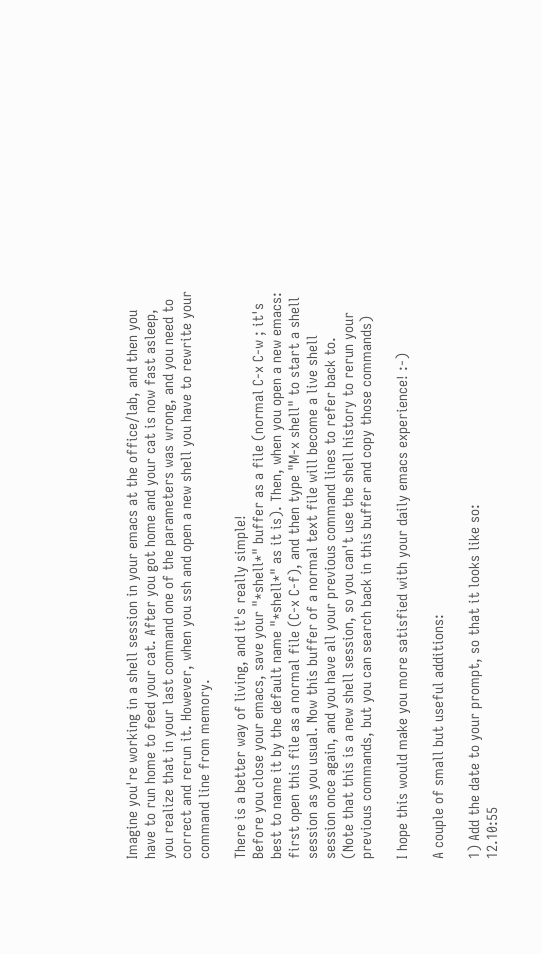Imagine you're working in a shell session in your emacs at the office/lab, and then you have to run home to feed your cat. After you got home and your cat is now fast asleep, you realize that in your last command one of the parameters was wrong, and you need to correct and rerun it. However, when you ssh and open a new shell you have to rewrite your command line from memory.

There is a better way of living, and it's really simple!
Before you close your emacs, save your "*shell*" buffer as a file (normal C-x C-w ; it's best to name it by the default name "*shell*" as it is). Then, when you open a new emacs: first open this file as a normal file (C-x C-f), and then type "M-x shell" to start a shell session as you usual. Now this buffer of a normal text file will become a live shell session once again, and you have all your previous command lines to refer back to.
(Note that this is a new shell session, so you can't use the shell history to rerun your previous commands, but you can search back in this buffer and copy those commands)

I hope this would make you more satisfied with your daily emacs experience! :-)

A couple of small but useful additions:

1) Add the date to your prompt, so that it looks like so:
12.10:55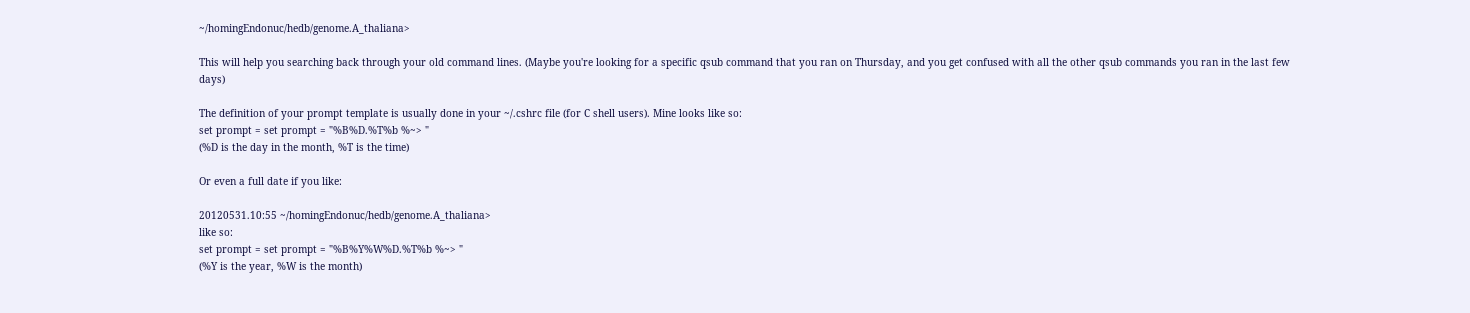~/homingEndonuc/hedb/genome.A_thaliana>

This will help you searching back through your old command lines. (Maybe you're looking for a specific qsub command that you ran on Thursday, and you get confused with all the other qsub commands you ran in the last few days)

The definition of your prompt template is usually done in your ~/.cshrc file (for C shell users). Mine looks like so:
set prompt = set prompt = "%B%D.%T%b %~> "
(%D is the day in the month, %T is the time)

Or even a full date if you like:

20120531.10:55 ~/homingEndonuc/hedb/genome.A_thaliana>
like so:
set prompt = set prompt = "%B%Y%W%D.%T%b %~> "
(%Y is the year, %W is the month)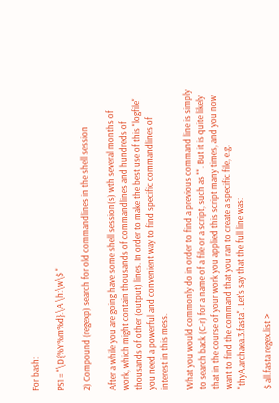For bash:

PS1 = "\D{%Y%m%d}.\A \h:\w\$ "

2) Compound (regexp) search for old commandlines in the shell session

After a while you are going have some shell session(s) wth several months of work, which might contain thousands of commandlines and hundreds of thousands of other (output) lines. In order to make the best use of this "logfile" you need a powerful and convenient way to find specific commandlines of interest in this mess.

What you would commonly do in order to find a previous command line is simply to search back (C-r) for a name of a file or a script, such as "". But it is quite likely that in the course of your work you applied this script many times, and you now want to find the command that you ran to create a specific file, e.g. "thyA.archaea.3.fasta". Let's say that the full line was:

$ all.fasta regex.list >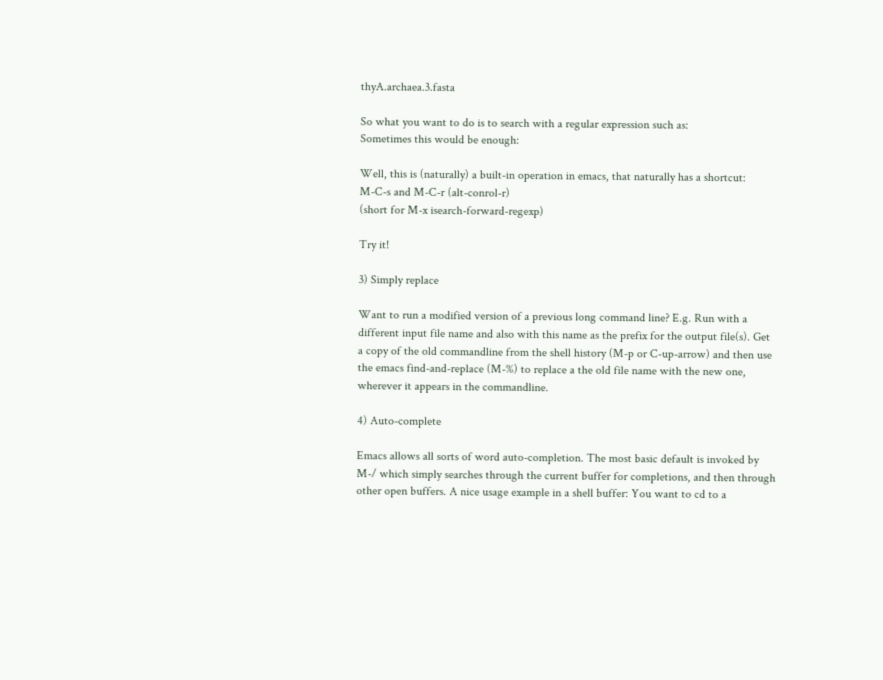thyA.archaea.3.fasta

So what you want to do is to search with a regular expression such as:
Sometimes this would be enough:

Well, this is (naturally) a built-in operation in emacs, that naturally has a shortcut:
M-C-s and M-C-r (alt-conrol-r)
(short for M-x isearch-forward-regexp)

Try it!

3) Simply replace

Want to run a modified version of a previous long command line? E.g. Run with a different input file name and also with this name as the prefix for the output file(s). Get a copy of the old commandline from the shell history (M-p or C-up-arrow) and then use the emacs find-and-replace (M-%) to replace a the old file name with the new one, wherever it appears in the commandline.

4) Auto-complete

Emacs allows all sorts of word auto-completion. The most basic default is invoked by M-/ which simply searches through the current buffer for completions, and then through other open buffers. A nice usage example in a shell buffer: You want to cd to a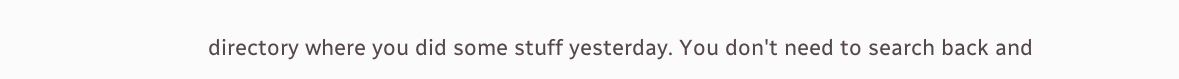directory where you did some stuff yesterday. You don't need to search back and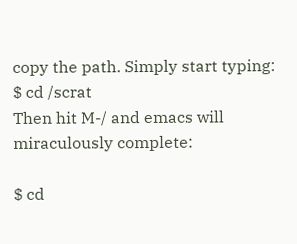copy the path. Simply start typing:
$ cd /scrat
Then hit M-/ and emacs will miraculously complete:

$ cd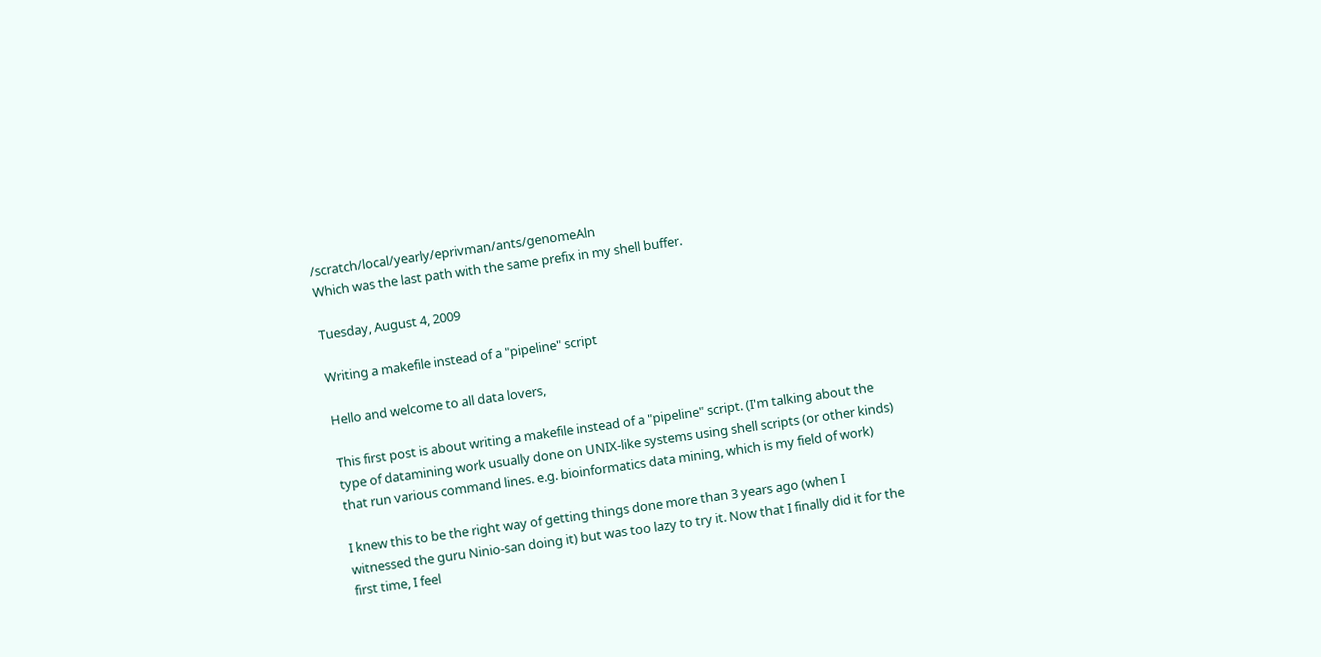/scratch/local/yearly/eprivman/ants/genomeAln
Which was the last path with the same prefix in my shell buffer.

Tuesday, August 4, 2009

Writing a makefile instead of a "pipeline" script

Hello and welcome to all data lovers,

This first post is about writing a makefile instead of a "pipeline" script. (I'm talking about the type of datamining work usually done on UNIX-like systems using shell scripts (or other kinds) that run various command lines. e.g. bioinformatics data mining, which is my field of work)

I knew this to be the right way of getting things done more than 3 years ago (when I witnessed the guru Ninio-san doing it) but was too lazy to try it. Now that I finally did it for the first time, I feel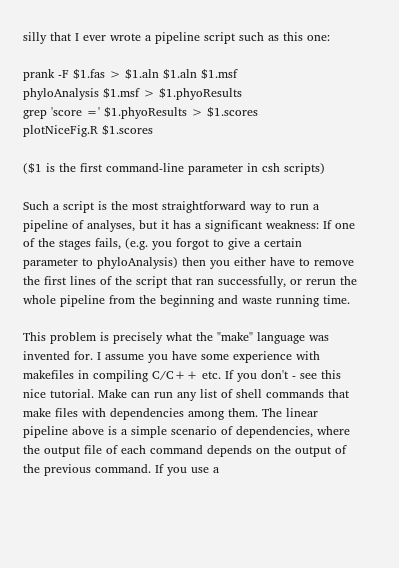silly that I ever wrote a pipeline script such as this one:

prank -F $1.fas > $1.aln $1.aln $1.msf
phyloAnalysis $1.msf > $1.phyoResults
grep 'score =' $1.phyoResults > $1.scores
plotNiceFig.R $1.scores

($1 is the first command-line parameter in csh scripts)

Such a script is the most straightforward way to run a pipeline of analyses, but it has a significant weakness: If one of the stages fails, (e.g. you forgot to give a certain parameter to phyloAnalysis) then you either have to remove the first lines of the script that ran successfully, or rerun the whole pipeline from the beginning and waste running time.

This problem is precisely what the "make" language was invented for. I assume you have some experience with makefiles in compiling C/C++ etc. If you don't - see this nice tutorial. Make can run any list of shell commands that make files with dependencies among them. The linear pipeline above is a simple scenario of dependencies, where the output file of each command depends on the output of the previous command. If you use a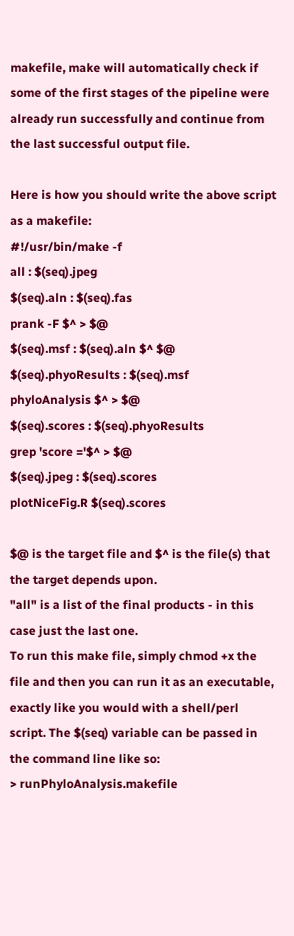makefile, make will automatically check if some of the first stages of the pipeline were already run successfully and continue from the last successful output file.

Here is how you should write the above script as a makefile:
#!/usr/bin/make -f
all : $(seq).jpeg
$(seq).aln : $(seq).fas
prank -F $^ > $@
$(seq).msf : $(seq).aln $^ $@
$(seq).phyoResults : $(seq).msf
phyloAnalysis $^ > $@
$(seq).scores : $(seq).phyoResults
grep 'score ='$^ > $@
$(seq).jpeg : $(seq).scores
plotNiceFig.R $(seq).scores

$@ is the target file and $^ is the file(s) that the target depends upon.
"all" is a list of the final products - in this case just the last one.
To run this make file, simply chmod +x the file and then you can run it as an executable, exactly like you would with a shell/perl script. The $(seq) variable can be passed in the command line like so:
> runPhyloAnalysis.makefile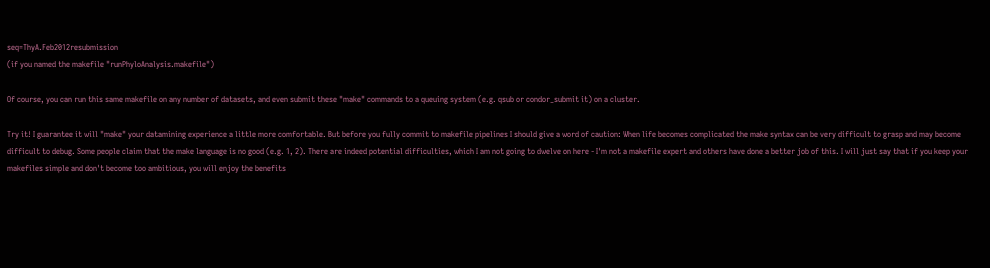seq=ThyA.Feb2012resubmission
(if you named the makefile "runPhyloAnalysis.makefile")

Of course, you can run this same makefile on any number of datasets, and even submit these "make" commands to a queuing system (e.g. qsub or condor_submit it) on a cluster.

Try it! I guarantee it will "make" your datamining experience a little more comfortable. But before you fully commit to makefile pipelines I should give a word of caution: When life becomes complicated the make syntax can be very difficult to grasp and may become difficult to debug. Some people claim that the make language is no good (e.g. 1, 2). There are indeed potential difficulties, which I am not going to dwelve on here - I'm not a makefile expert and others have done a better job of this. I will just say that if you keep your makefiles simple and don't become too ambitious, you will enjoy the benefits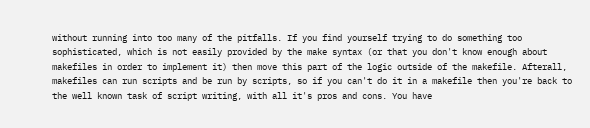without running into too many of the pitfalls. If you find yourself trying to do something too sophisticated, which is not easily provided by the make syntax (or that you don't know enough about makefiles in order to implement it) then move this part of the logic outside of the makefile. Afterall, makefiles can run scripts and be run by scripts, so if you can't do it in a makefile then you're back to the well known task of script writing, with all it's pros and cons. You have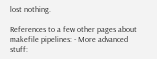lost nothing.

References to a few other pages about makefile pipelines: - More advanced stuff: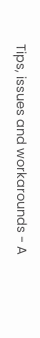Tips, issues and workarounds - A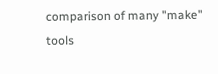comparison of many "make" tools